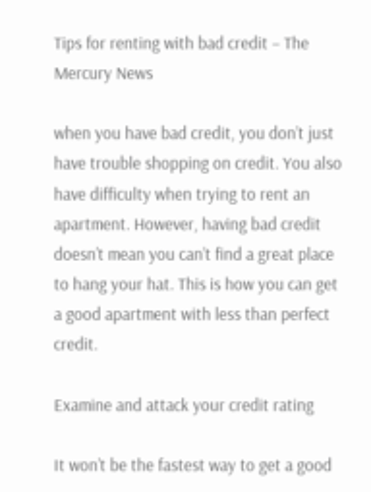Tips for renting with bad credit – The Mercury News

when you have bad credit, you don’t just have trouble shopping on credit. You also have difficulty when trying to rent an apartment. However, having bad credit doesn’t mean you can’t find a great place to hang your hat. This is how you can get a good apartment with less than perfect credit.

Examine and attack your credit rating

It won’t be the fastest way to get a good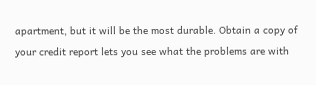apartment, but it will be the most durable. Obtain a copy of your credit report lets you see what the problems are with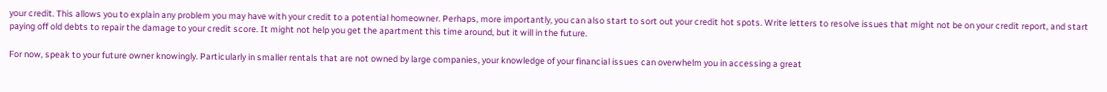your credit. This allows you to explain any problem you may have with your credit to a potential homeowner. Perhaps, more importantly, you can also start to sort out your credit hot spots. Write letters to resolve issues that might not be on your credit report, and start paying off old debts to repair the damage to your credit score. It might not help you get the apartment this time around, but it will in the future.

For now, speak to your future owner knowingly. Particularly in smaller rentals that are not owned by large companies, your knowledge of your financial issues can overwhelm you in accessing a great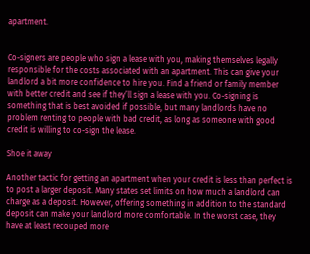apartment.


Co-signers are people who sign a lease with you, making themselves legally responsible for the costs associated with an apartment. This can give your landlord a bit more confidence to hire you. Find a friend or family member with better credit and see if they’ll sign a lease with you. Co-signing is something that is best avoided if possible, but many landlords have no problem renting to people with bad credit, as long as someone with good credit is willing to co-sign the lease.

Shoe it away

Another tactic for getting an apartment when your credit is less than perfect is to post a larger deposit. Many states set limits on how much a landlord can charge as a deposit. However, offering something in addition to the standard deposit can make your landlord more comfortable. In the worst case, they have at least recouped more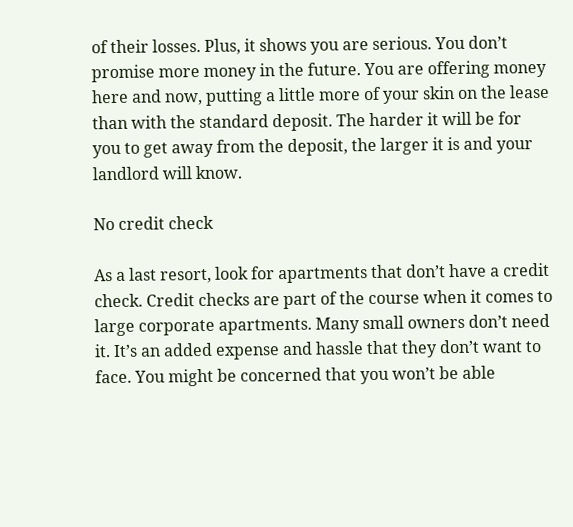of their losses. Plus, it shows you are serious. You don’t promise more money in the future. You are offering money here and now, putting a little more of your skin on the lease than with the standard deposit. The harder it will be for you to get away from the deposit, the larger it is and your landlord will know.

No credit check

As a last resort, look for apartments that don’t have a credit check. Credit checks are part of the course when it comes to large corporate apartments. Many small owners don’t need it. It’s an added expense and hassle that they don’t want to face. You might be concerned that you won’t be able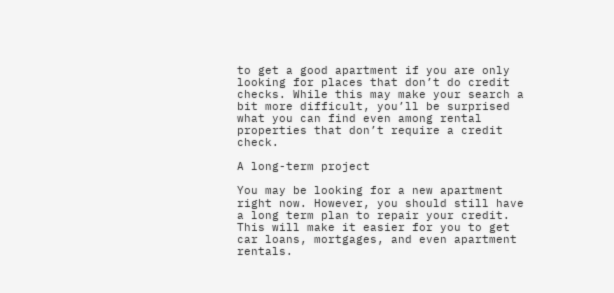to get a good apartment if you are only looking for places that don’t do credit checks. While this may make your search a bit more difficult, you’ll be surprised what you can find even among rental properties that don’t require a credit check.

A long-term project

You may be looking for a new apartment right now. However, you should still have a long term plan to repair your credit. This will make it easier for you to get car loans, mortgages, and even apartment rentals.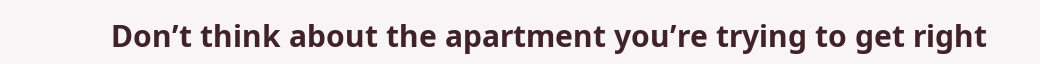Don’t think about the apartment you’re trying to get right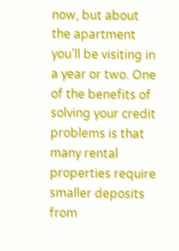now, but about the apartment you’ll be visiting in a year or two. One of the benefits of solving your credit problems is that many rental properties require smaller deposits from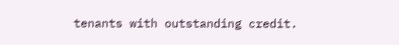tenants with outstanding credit.